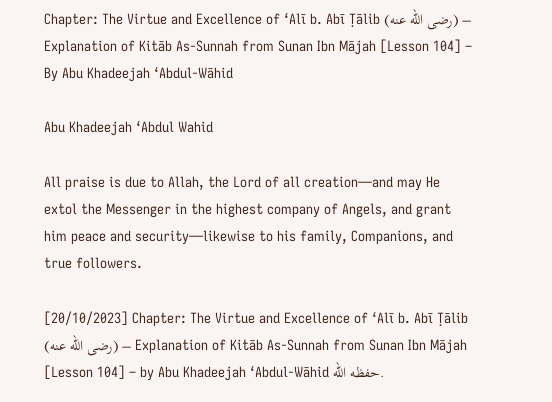Chapter: The Virtue and Excellence of ‘Alī b. Abī Ṭālib (رضى الله عنه) – Explanation of Kitāb As-Sunnah from Sunan Ibn Mājah [Lesson 104] – By Abu Khadeejah ‘Abdul-Wāhid

Abu Khadeejah ‘Abdul Wahid

All praise is due to Allah, the Lord of all creation—and may He extol the Messenger in the highest company of Angels, and grant him peace and security—likewise to his family, Companions, and true followers.

[20/10/2023] Chapter: The Virtue and Excellence of ‘Alī b. Abī Ṭālib (رضى الله عنه) – Explanation of Kitāb As-Sunnah from Sunan Ibn Mājah [Lesson 104] – by Abu Khadeejah ‘Abdul-Wāhid حفظه الله.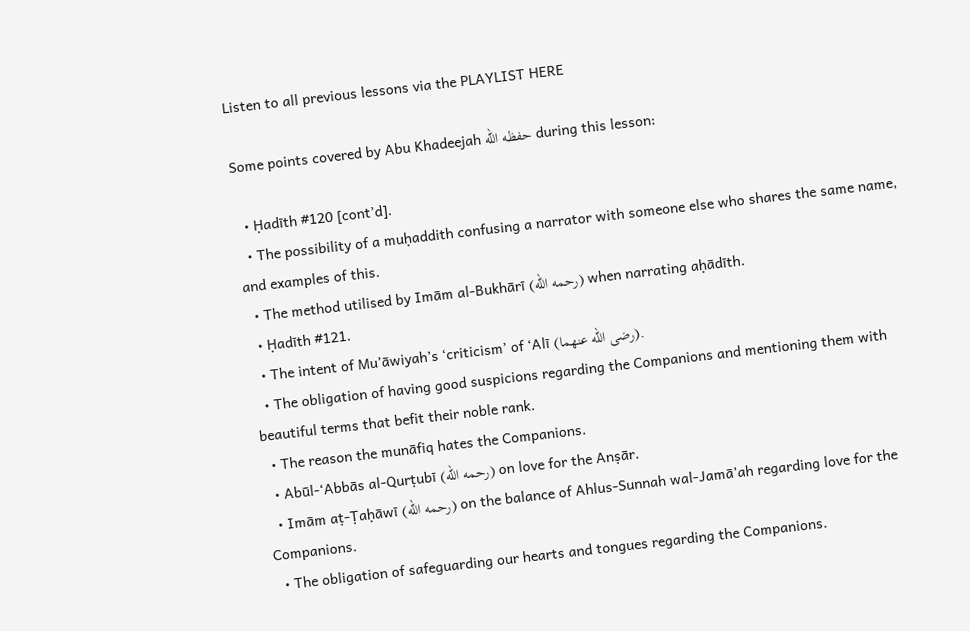Listen to all previous lessons via the PLAYLIST HERE

Some points covered by Abu Khadeejah حفظه الله during this lesson:

  • Ḥadīth #120 [cont’d].
  • The possibility of a muḥaddith confusing a narrator with someone else who shares the same name, and examples of this.
  • The method utilised by Imām al-Bukhārī (رحمه الله) when narrating aḥādīth.
  • Ḥadīth #121.
  • The intent of Mu’āwiyah’s ‘criticism’ of ‘Alī (رضى الله عنهما).
  • The obligation of having good suspicions regarding the Companions and mentioning them with beautiful terms that befit their noble rank.
  • The reason the munāfiq hates the Companions.
  • Abūl-‘Abbās al-Qurṭubī (رحمه الله) on love for the Anṣār.
  • Imām aṭ-Ṭaḥāwī (رحمه الله) on the balance of Ahlus-Sunnah wal-Jamā’ah regarding love for the Companions.
  • The obligation of safeguarding our hearts and tongues regarding the Companions.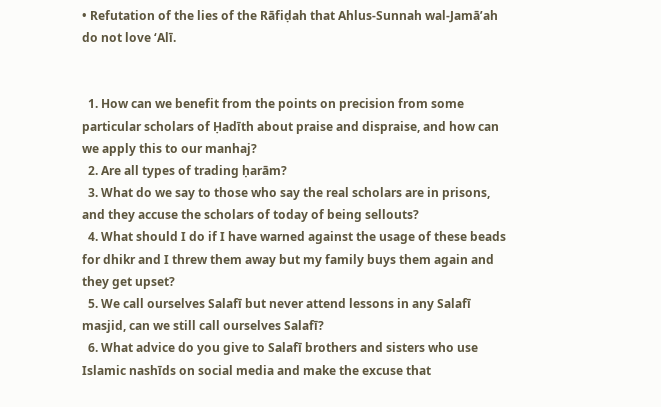• Refutation of the lies of the Rāfiḍah that Ahlus-Sunnah wal-Jamā’ah do not love ‘Alī.


  1. How can we benefit from the points on precision from some particular scholars of Ḥadīth about praise and dispraise, and how can we apply this to our manhaj?
  2. Are all types of trading ḥarām?
  3. What do we say to those who say the real scholars are in prisons, and they accuse the scholars of today of being sellouts?
  4. What should I do if I have warned against the usage of these beads for dhikr and I threw them away but my family buys them again and they get upset?
  5. We call ourselves Salafī but never attend lessons in any Salafī masjid, can we still call ourselves Salafī?
  6. What advice do you give to Salafī brothers and sisters who use Islamic nashīds on social media and make the excuse that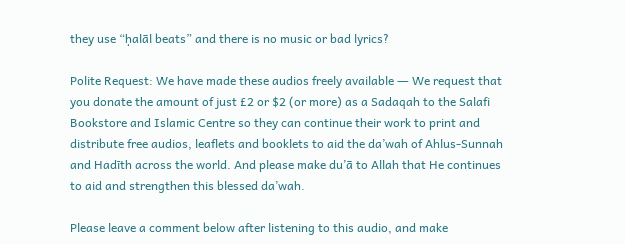they use “ḥalāl beats” and there is no music or bad lyrics?

Polite Request: We have made these audios freely available ― We request that you donate the amount of just £2 or $2 (or more) as a Sadaqah to the Salafi Bookstore and Islamic Centre so they can continue their work to print and distribute free audios, leaflets and booklets to aid the da’wah of Ahlus-Sunnah and Hadīth across the world. And please make du’ā to Allah that He continues to aid and strengthen this blessed da’wah.

Please leave a comment below after listening to this audio, and make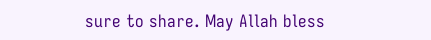sure to share. May Allah bless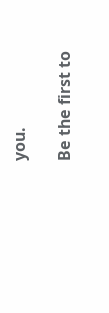you.

Be the first to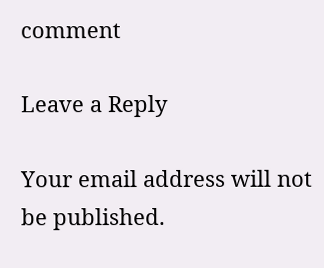comment

Leave a Reply

Your email address will not be published.